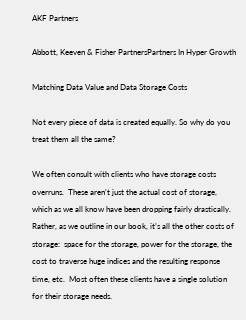AKF Partners

Abbott, Keeven & Fisher PartnersPartners In Hyper Growth

Matching Data Value and Data Storage Costs

Not every piece of data is created equally. So why do you treat them all the same?

We often consult with clients who have storage costs overruns.  These aren’t just the actual cost of storage, which as we all know have been dropping fairly drastically.  Rather, as we outline in our book, it’s all the other costs of storage:  space for the storage, power for the storage, the cost to traverse huge indices and the resulting response time, etc.  Most often these clients have a single solution for their storage needs.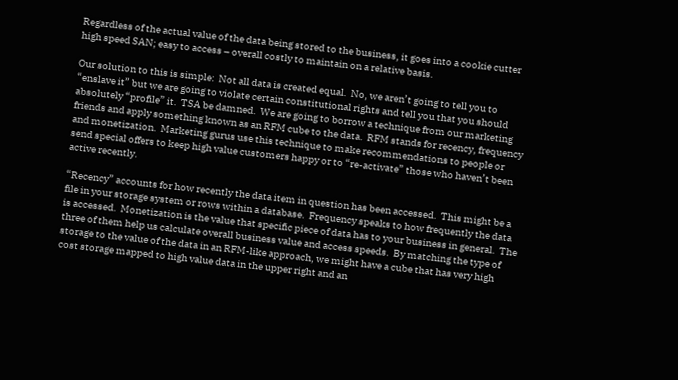Regardless of the actual value of the data being stored to the business, it goes into a cookie cutter high speed SAN; easy to access – overall costly to maintain on a relative basis.

Our solution to this is simple:  Not all data is created equal.  No, we aren’t going to tell you to “enslave it” but we are going to violate certain constitutional rights and tell you that you should absolutely “profile” it.  TSA be damned.  We are going to borrow a technique from our marketing friends and apply something known as an RFM cube to the data.  RFM stands for recency, frequency and monetization.  Marketing gurus use this technique to make recommendations to people or send special offers to keep high value customers happy or to “re-activate” those who haven’t been active recently.

“Recency” accounts for how recently the data item in question has been accessed.  This might be a file in your storage system or rows within a database.  Frequency speaks to how frequently the data is accessed.  Monetization is the value that specific piece of data has to your business in general.  The three of them help us calculate overall business value and access speeds.  By matching the type of storage to the value of the data in an RFM-like approach, we might have a cube that has very high cost storage mapped to high value data in the upper right and an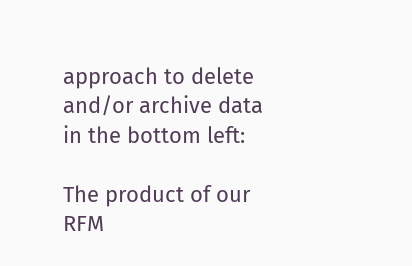approach to delete and/or archive data in the bottom left:

The product of our RFM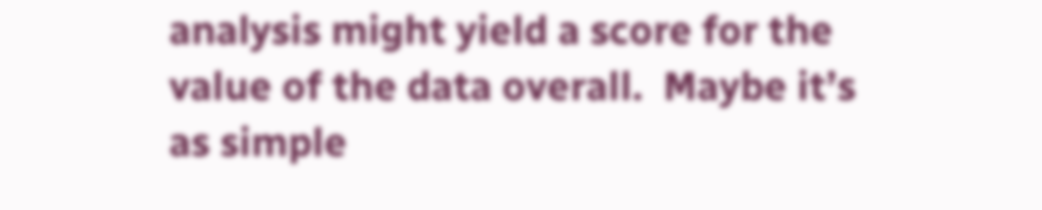analysis might yield a score for the value of the data overall.  Maybe it’s as simple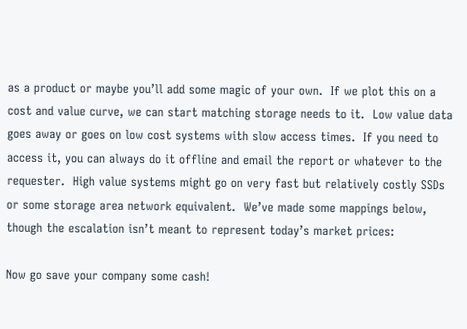as a product or maybe you’ll add some magic of your own.  If we plot this on a cost and value curve, we can start matching storage needs to it.  Low value data goes away or goes on low cost systems with slow access times.  If you need to access it, you can always do it offline and email the report or whatever to the requester.  High value systems might go on very fast but relatively costly SSDs or some storage area network equivalent.  We’ve made some mappings below, though the escalation isn’t meant to represent today’s market prices:

Now go save your company some cash!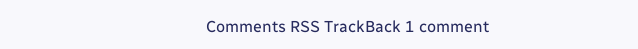Comments RSS TrackBack 1 comment